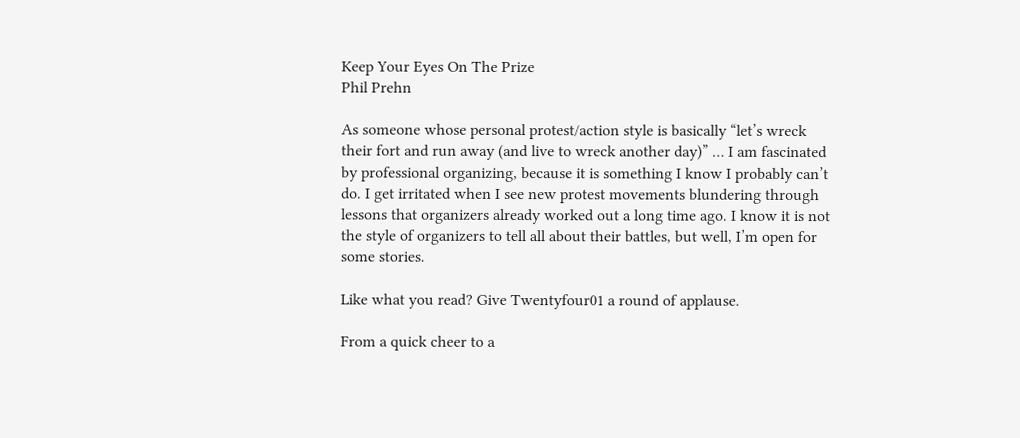Keep Your Eyes On The Prize
Phil Prehn

As someone whose personal protest/action style is basically “let’s wreck their fort and run away (and live to wreck another day)” … I am fascinated by professional organizing, because it is something I know I probably can’t do. I get irritated when I see new protest movements blundering through lessons that organizers already worked out a long time ago. I know it is not the style of organizers to tell all about their battles, but well, I’m open for some stories.

Like what you read? Give Twentyfour01 a round of applause.

From a quick cheer to a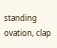standing ovation, clap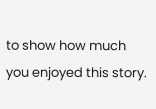to show how much you enjoyed this story.